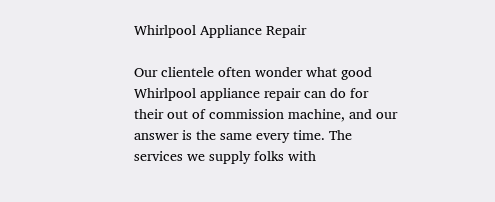Whirlpool Appliance Repair

Our clientele often wonder what good Whirlpool appliance repair can do for their out of commission machine, and our answer is the same every time. The services we supply folks with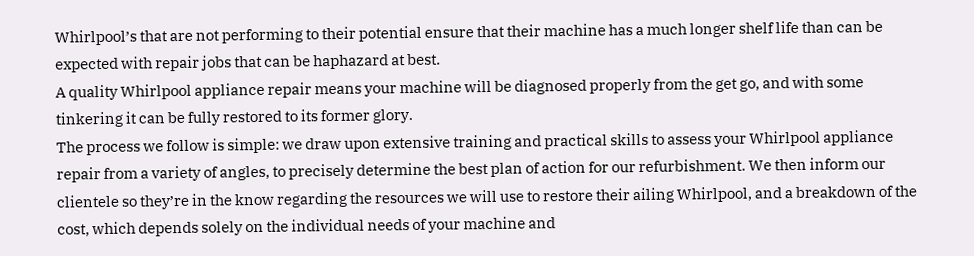Whirlpool’s that are not performing to their potential ensure that their machine has a much longer shelf life than can be expected with repair jobs that can be haphazard at best.
A quality Whirlpool appliance repair means your machine will be diagnosed properly from the get go, and with some tinkering it can be fully restored to its former glory.
The process we follow is simple: we draw upon extensive training and practical skills to assess your Whirlpool appliance repair from a variety of angles, to precisely determine the best plan of action for our refurbishment. We then inform our clientele so they’re in the know regarding the resources we will use to restore their ailing Whirlpool, and a breakdown of the cost, which depends solely on the individual needs of your machine and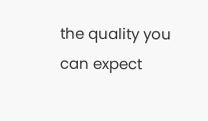the quality you can expect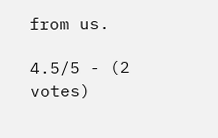from us.

4.5/5 - (2 votes)